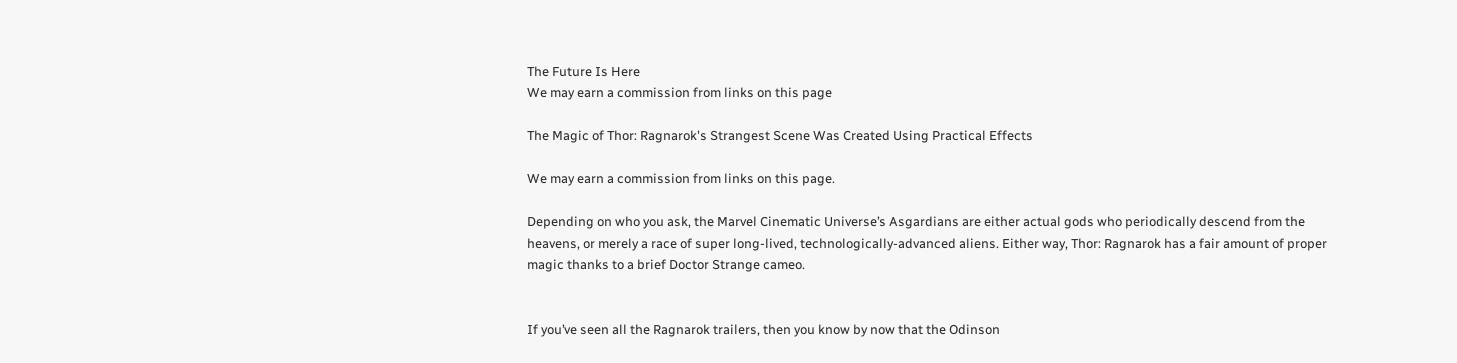The Future Is Here
We may earn a commission from links on this page

The Magic of Thor: Ragnarok's Strangest Scene Was Created Using Practical Effects

We may earn a commission from links on this page.

Depending on who you ask, the Marvel Cinematic Universe’s Asgardians are either actual gods who periodically descend from the heavens, or merely a race of super long-lived, technologically-advanced aliens. Either way, Thor: Ragnarok has a fair amount of proper magic thanks to a brief Doctor Strange cameo.


If you’ve seen all the Ragnarok trailers, then you know by now that the Odinson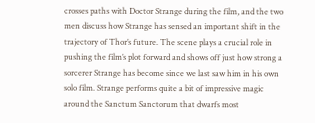crosses paths with Doctor Strange during the film, and the two men discuss how Strange has sensed an important shift in the trajectory of Thor’s future. The scene plays a crucial role in pushing the film’s plot forward and shows off just how strong a sorcerer Strange has become since we last saw him in his own solo film. Strange performs quite a bit of impressive magic around the Sanctum Sanctorum that dwarfs most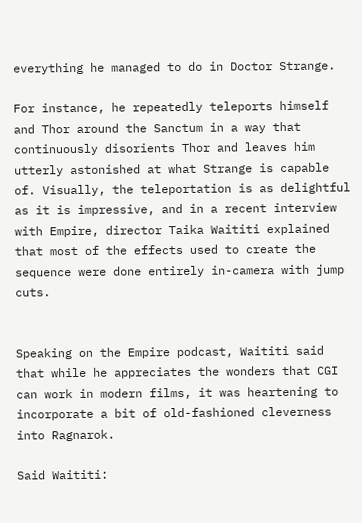everything he managed to do in Doctor Strange.

For instance, he repeatedly teleports himself and Thor around the Sanctum in a way that continuously disorients Thor and leaves him utterly astonished at what Strange is capable of. Visually, the teleportation is as delightful as it is impressive, and in a recent interview with Empire, director Taika Waititi explained that most of the effects used to create the sequence were done entirely in-camera with jump cuts.


Speaking on the Empire podcast, Waititi said that while he appreciates the wonders that CGI can work in modern films, it was heartening to incorporate a bit of old-fashioned cleverness into Ragnarok.

Said Waititi: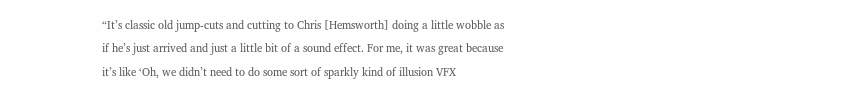“It’s classic old jump-cuts and cutting to Chris [Hemsworth] doing a little wobble as if he’s just arrived and just a little bit of a sound effect. For me, it was great because it’s like ‘Oh, we didn’t need to do some sort of sparkly kind of illusion VFX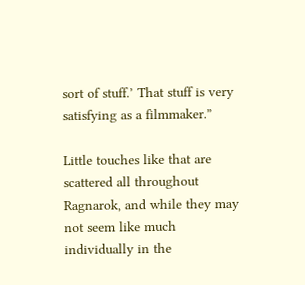sort of stuff.’ That stuff is very satisfying as a filmmaker.”

Little touches like that are scattered all throughout Ragnarok, and while they may not seem like much individually in the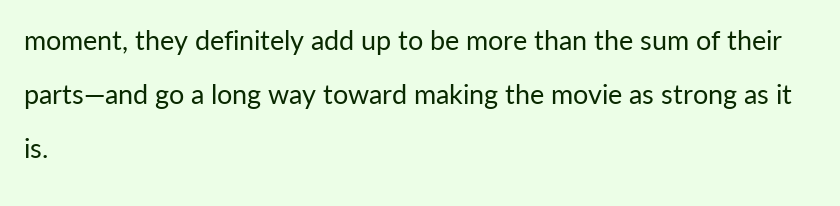moment, they definitely add up to be more than the sum of their parts—and go a long way toward making the movie as strong as it is.